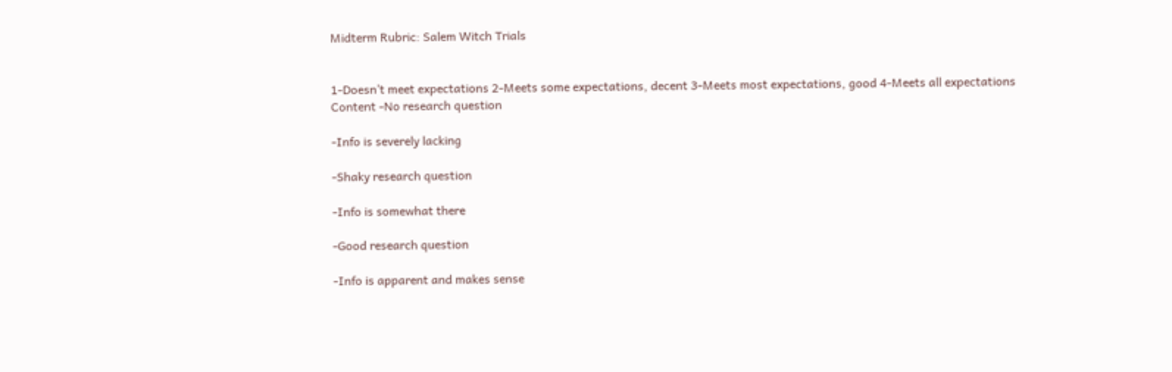Midterm Rubric: Salem Witch Trials


1-Doesn’t meet expectations 2-Meets some expectations, decent 3-Meets most expectations, good 4-Meets all expectations
Content -No research question

-Info is severely lacking

-Shaky research question

-Info is somewhat there

-Good research question

-Info is apparent and makes sense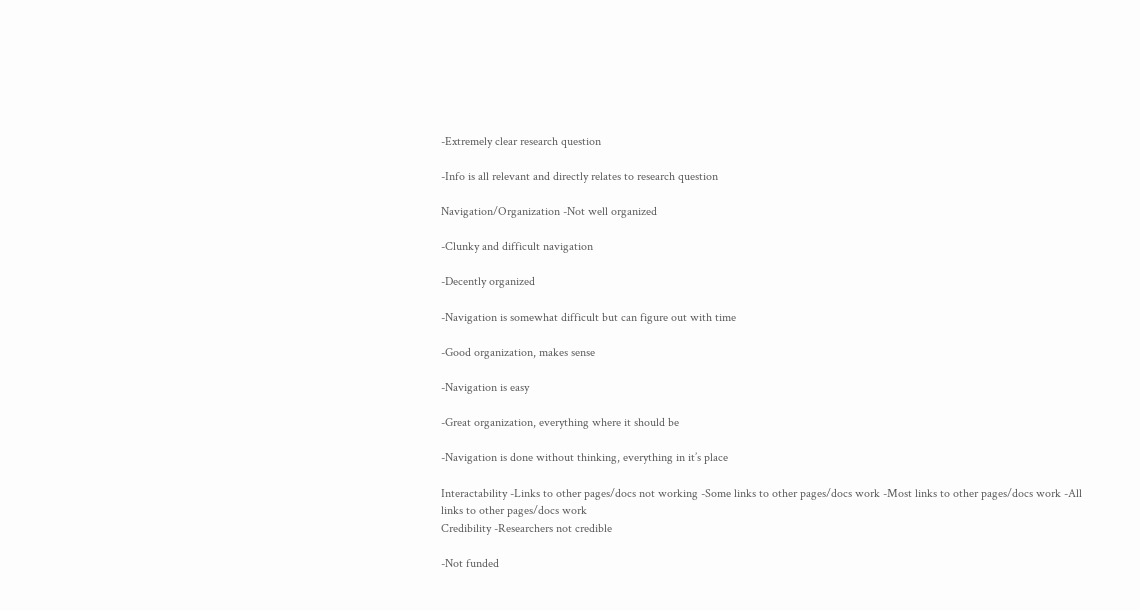-Extremely clear research question

-Info is all relevant and directly relates to research question

Navigation/Organization -Not well organized

-Clunky and difficult navigation

-Decently organized

-Navigation is somewhat difficult but can figure out with time

-Good organization, makes sense

-Navigation is easy

-Great organization, everything where it should be

-Navigation is done without thinking, everything in it’s place

Interactability -Links to other pages/docs not working -Some links to other pages/docs work -Most links to other pages/docs work -All links to other pages/docs work
Credibility -Researchers not credible

-Not funded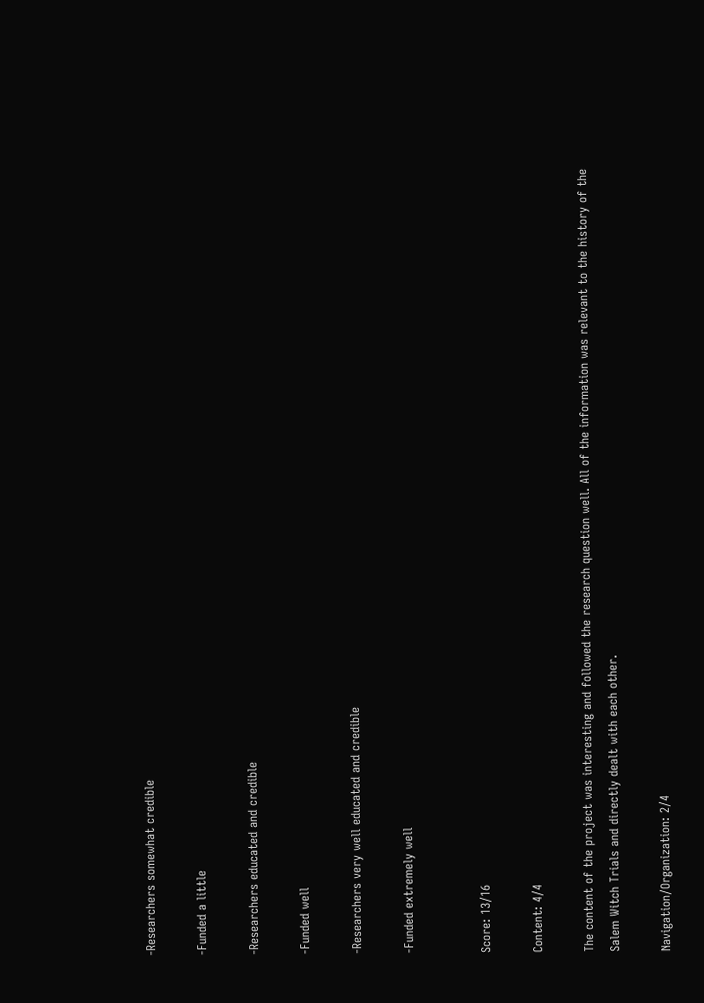-Researchers somewhat credible

-Funded a little

-Researchers educated and credible

-Funded well

-Researchers very well educated and credible

-Funded extremely well


Score: 13/16

Content: 4/4

The content of the project was interesting and followed the research question well. All of the information was relevant to the history of the Salem Witch Trials and directly dealt with each other.

Navigation/Organization: 2/4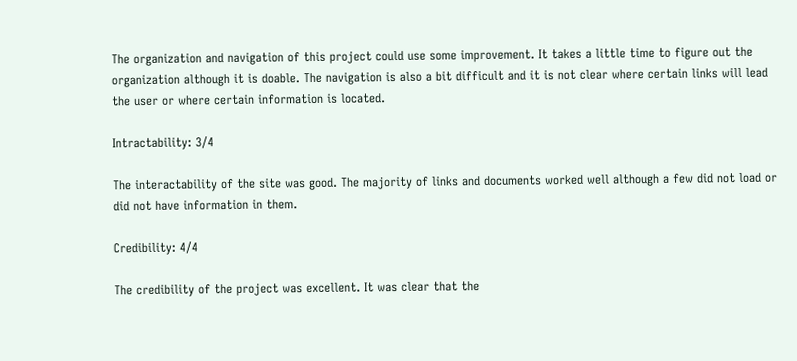The organization and navigation of this project could use some improvement. It takes a little time to figure out the organization although it is doable. The navigation is also a bit difficult and it is not clear where certain links will lead the user or where certain information is located.

Intractability: 3/4

The interactability of the site was good. The majority of links and documents worked well although a few did not load or did not have information in them.

Credibility: 4/4

The credibility of the project was excellent. It was clear that the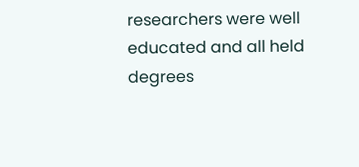researchers were well educated and all held degrees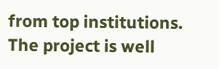from top institutions. The project is well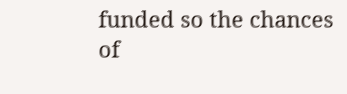funded so the chances of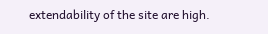extendability of the site are high.